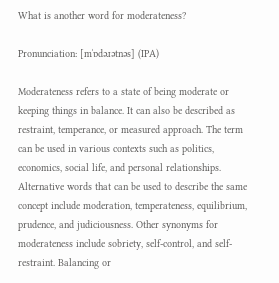What is another word for moderateness?

Pronunciation: [mˈɒdəɹətnəs] (IPA)

Moderateness refers to a state of being moderate or keeping things in balance. It can also be described as restraint, temperance, or measured approach. The term can be used in various contexts such as politics, economics, social life, and personal relationships. Alternative words that can be used to describe the same concept include moderation, temperateness, equilibrium, prudence, and judiciousness. Other synonyms for moderateness include sobriety, self-control, and self-restraint. Balancing or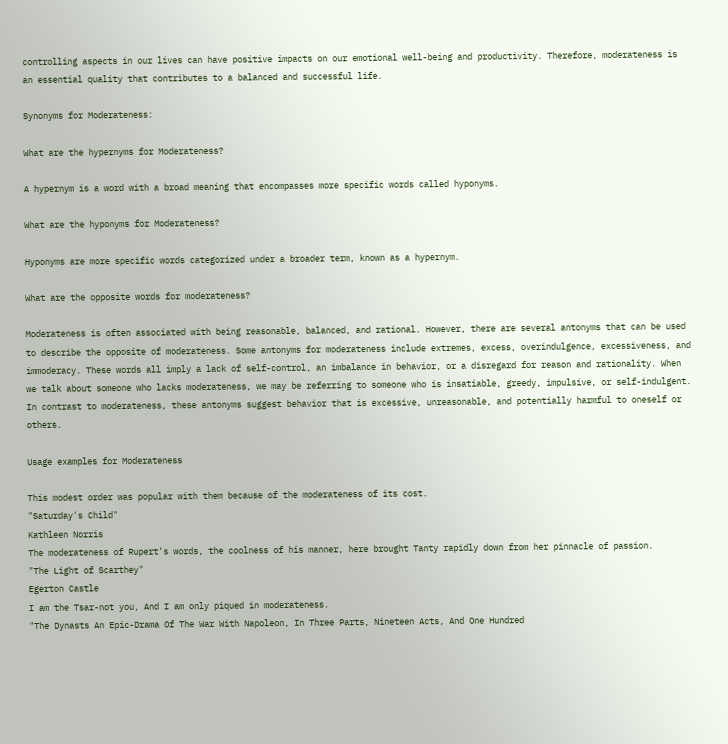controlling aspects in our lives can have positive impacts on our emotional well-being and productivity. Therefore, moderateness is an essential quality that contributes to a balanced and successful life.

Synonyms for Moderateness:

What are the hypernyms for Moderateness?

A hypernym is a word with a broad meaning that encompasses more specific words called hyponyms.

What are the hyponyms for Moderateness?

Hyponyms are more specific words categorized under a broader term, known as a hypernym.

What are the opposite words for moderateness?

Moderateness is often associated with being reasonable, balanced, and rational. However, there are several antonyms that can be used to describe the opposite of moderateness. Some antonyms for moderateness include extremes, excess, overindulgence, excessiveness, and immoderacy. These words all imply a lack of self-control, an imbalance in behavior, or a disregard for reason and rationality. When we talk about someone who lacks moderateness, we may be referring to someone who is insatiable, greedy, impulsive, or self-indulgent. In contrast to moderateness, these antonyms suggest behavior that is excessive, unreasonable, and potentially harmful to oneself or others.

Usage examples for Moderateness

This modest order was popular with them because of the moderateness of its cost.
"Saturday's Child"
Kathleen Norris
The moderateness of Rupert's words, the coolness of his manner, here brought Tanty rapidly down from her pinnacle of passion.
"The Light of Scarthey"
Egerton Castle
I am the Tsar-not you, And I am only piqued in moderateness.
"The Dynasts An Epic-Drama Of The War With Napoleon, In Three Parts, Nineteen Acts, And One Hundred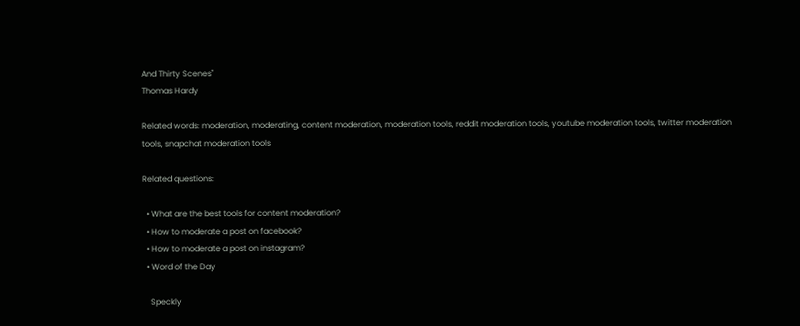And Thirty Scenes"
Thomas Hardy

Related words: moderation, moderating, content moderation, moderation tools, reddit moderation tools, youtube moderation tools, twitter moderation tools, snapchat moderation tools

Related questions:

  • What are the best tools for content moderation?
  • How to moderate a post on facebook?
  • How to moderate a post on instagram?
  • Word of the Day

    Speckly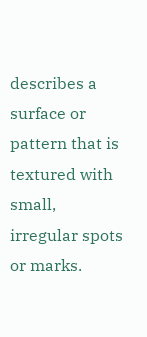describes a surface or pattern that is textured with small, irregular spots or marks.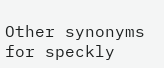Other synonyms for speckly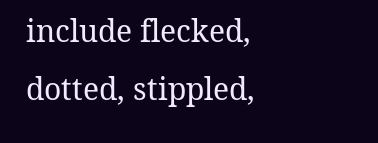include flecked, dotted, stippled,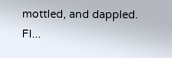mottled, and dappled. Fl...